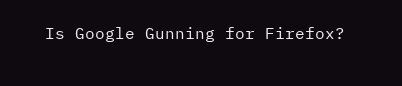Is Google Gunning for Firefox?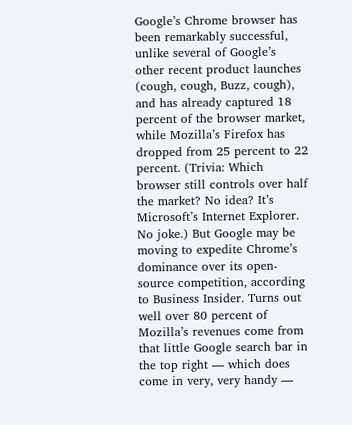Google’s Chrome browser has been remarkably successful, unlike several of Google’s other recent product launches (cough, cough, Buzz, cough), and has already captured 18 percent of the browser market, while Mozilla’s Firefox has dropped from 25 percent to 22 percent. (Trivia: Which browser still controls over half the market? No idea? It’s Microsoft’s Internet Explorer. No joke.) But Google may be moving to expedite Chrome’s dominance over its open-source competition, according to Business Insider. Turns out well over 80 percent of Mozilla’s revenues come from that little Google search bar in the top right — which does come in very, very handy —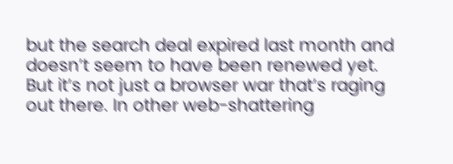but the search deal expired last month and doesn’t seem to have been renewed yet. But it’s not just a browser war that’s raging out there. In other web-shattering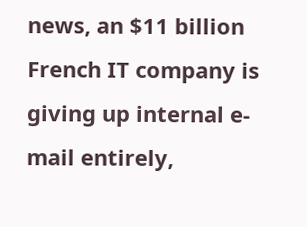news, an $11 billion French IT company is giving up internal e-mail entirely,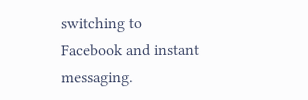switching to Facebook and instant messaging.